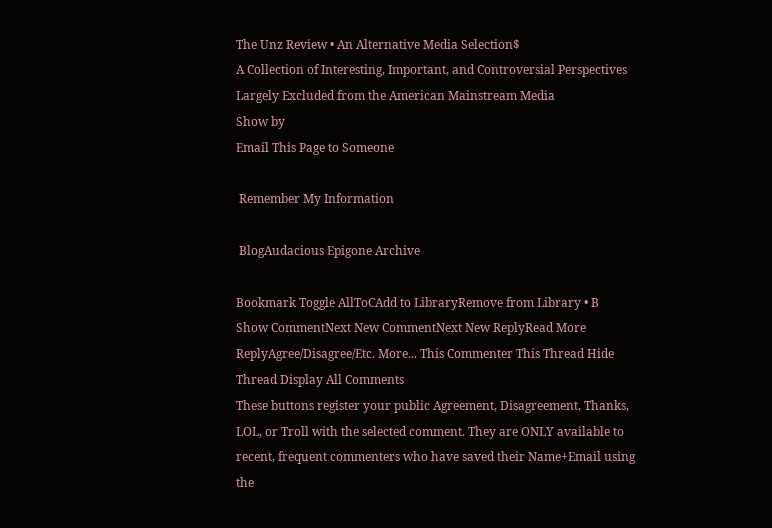The Unz Review • An Alternative Media Selection$
A Collection of Interesting, Important, and Controversial Perspectives Largely Excluded from the American Mainstream Media
Show by
Email This Page to Someone

 Remember My Information

 BlogAudacious Epigone Archive

Bookmark Toggle AllToCAdd to LibraryRemove from Library • B
Show CommentNext New CommentNext New ReplyRead More
ReplyAgree/Disagree/Etc. More... This Commenter This Thread Hide Thread Display All Comments
These buttons register your public Agreement, Disagreement, Thanks, LOL, or Troll with the selected comment. They are ONLY available to recent, frequent commenters who have saved their Name+Email using the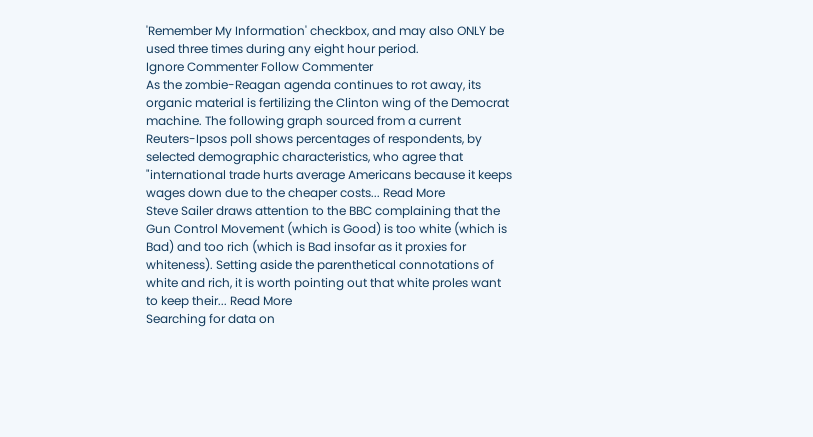'Remember My Information' checkbox, and may also ONLY be used three times during any eight hour period.
Ignore Commenter Follow Commenter
As the zombie-Reagan agenda continues to rot away, its organic material is fertilizing the Clinton wing of the Democrat machine. The following graph sourced from a current Reuters-Ipsos poll shows percentages of respondents, by selected demographic characteristics, who agree that "international trade hurts average Americans because it keeps wages down due to the cheaper costs... Read More
Steve Sailer draws attention to the BBC complaining that the Gun Control Movement (which is Good) is too white (which is Bad) and too rich (which is Bad insofar as it proxies for whiteness). Setting aside the parenthetical connotations of white and rich, it is worth pointing out that white proles want to keep their... Read More
Searching for data on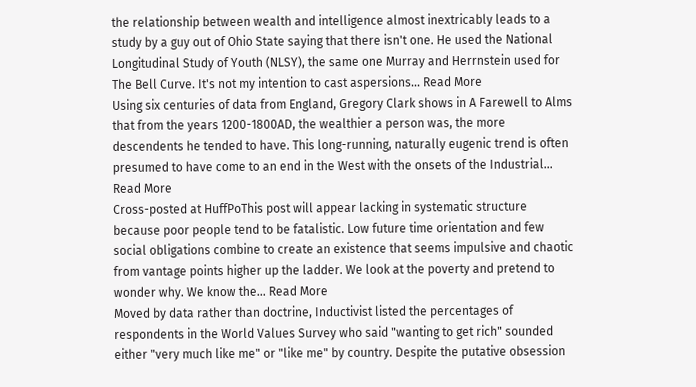the relationship between wealth and intelligence almost inextricably leads to a study by a guy out of Ohio State saying that there isn't one. He used the National Longitudinal Study of Youth (NLSY), the same one Murray and Herrnstein used for The Bell Curve. It's not my intention to cast aspersions... Read More
Using six centuries of data from England, Gregory Clark shows in A Farewell to Alms that from the years 1200-1800AD, the wealthier a person was, the more descendents he tended to have. This long-running, naturally eugenic trend is often presumed to have come to an end in the West with the onsets of the Industrial... Read More
Cross-posted at HuffPoThis post will appear lacking in systematic structure because poor people tend to be fatalistic. Low future time orientation and few social obligations combine to create an existence that seems impulsive and chaotic from vantage points higher up the ladder. We look at the poverty and pretend to wonder why. We know the... Read More
Moved by data rather than doctrine, Inductivist listed the percentages of respondents in the World Values Survey who said "wanting to get rich" sounded either "very much like me" or "like me" by country. Despite the putative obsession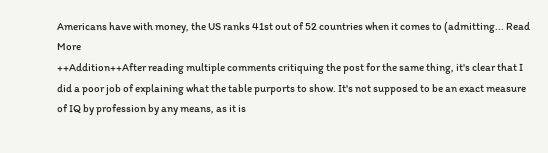Americans have with money, the US ranks 41st out of 52 countries when it comes to (admitting... Read More
++Addition++After reading multiple comments critiquing the post for the same thing, it's clear that I did a poor job of explaining what the table purports to show. It's not supposed to be an exact measure of IQ by profession by any means, as it is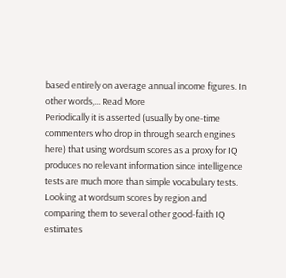based entirely on average annual income figures. In other words,... Read More
Periodically it is asserted (usually by one-time commenters who drop in through search engines here) that using wordsum scores as a proxy for IQ produces no relevant information since intelligence tests are much more than simple vocabulary tests. Looking at wordsum scores by region and comparing them to several other good-faith IQ estimates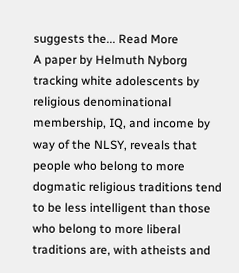suggests the... Read More
A paper by Helmuth Nyborg tracking white adolescents by religious denominational membership, IQ, and income by way of the NLSY, reveals that people who belong to more dogmatic religious traditions tend to be less intelligent than those who belong to more liberal traditions are, with atheists and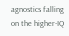agnostics falling on the higher-IQ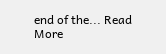end of the... Read More